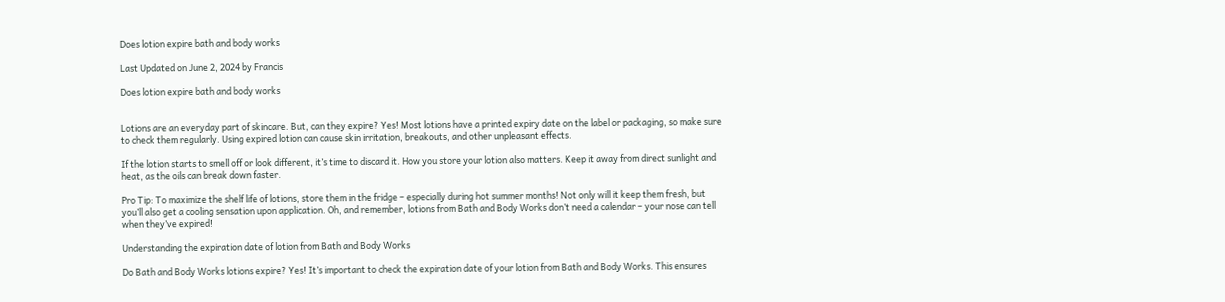Does lotion expire bath and body works

Last Updated on June 2, 2024 by Francis

Does lotion expire bath and body works


Lotions are an everyday part of skincare. But, can they expire? Yes! Most lotions have a printed expiry date on the label or packaging, so make sure to check them regularly. Using expired lotion can cause skin irritation, breakouts, and other unpleasant effects.

If the lotion starts to smell off or look different, it’s time to discard it. How you store your lotion also matters. Keep it away from direct sunlight and heat, as the oils can break down faster.

Pro Tip: To maximize the shelf life of lotions, store them in the fridge – especially during hot summer months! Not only will it keep them fresh, but you’ll also get a cooling sensation upon application. Oh, and remember, lotions from Bath and Body Works don’t need a calendar – your nose can tell when they’ve expired!

Understanding the expiration date of lotion from Bath and Body Works

Do Bath and Body Works lotions expire? Yes! It’s important to check the expiration date of your lotion from Bath and Body Works. This ensures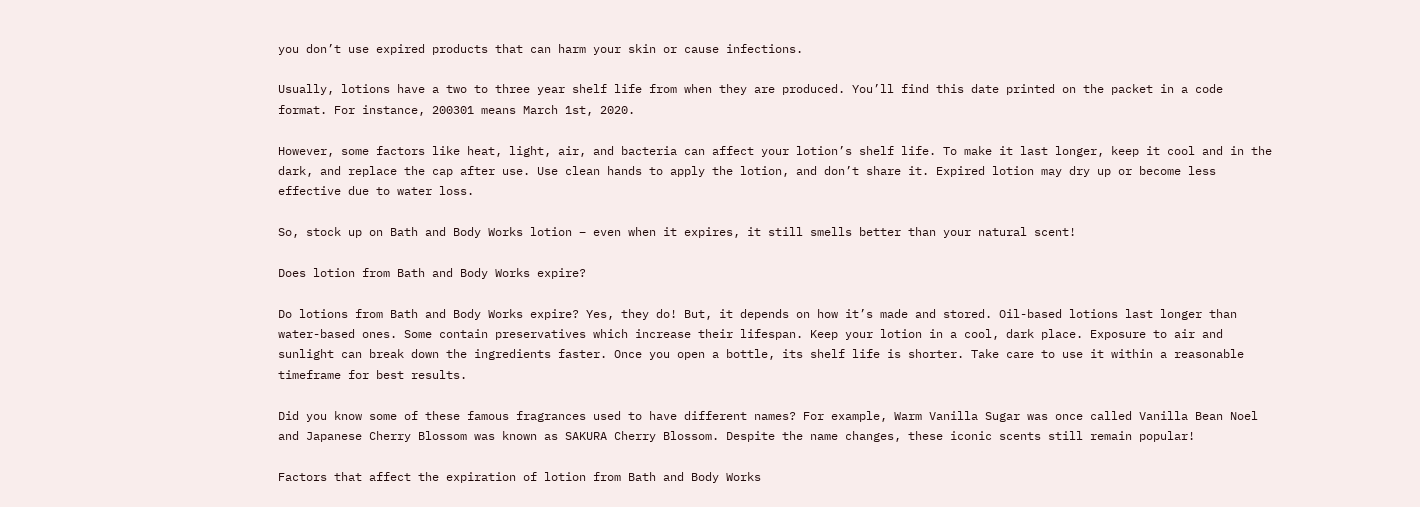you don’t use expired products that can harm your skin or cause infections.

Usually, lotions have a two to three year shelf life from when they are produced. You’ll find this date printed on the packet in a code format. For instance, 200301 means March 1st, 2020.

However, some factors like heat, light, air, and bacteria can affect your lotion’s shelf life. To make it last longer, keep it cool and in the dark, and replace the cap after use. Use clean hands to apply the lotion, and don’t share it. Expired lotion may dry up or become less effective due to water loss.

So, stock up on Bath and Body Works lotion – even when it expires, it still smells better than your natural scent!

Does lotion from Bath and Body Works expire?

Do lotions from Bath and Body Works expire? Yes, they do! But, it depends on how it’s made and stored. Oil-based lotions last longer than water-based ones. Some contain preservatives which increase their lifespan. Keep your lotion in a cool, dark place. Exposure to air and sunlight can break down the ingredients faster. Once you open a bottle, its shelf life is shorter. Take care to use it within a reasonable timeframe for best results.

Did you know some of these famous fragrances used to have different names? For example, Warm Vanilla Sugar was once called Vanilla Bean Noel and Japanese Cherry Blossom was known as SAKURA Cherry Blossom. Despite the name changes, these iconic scents still remain popular!

Factors that affect the expiration of lotion from Bath and Body Works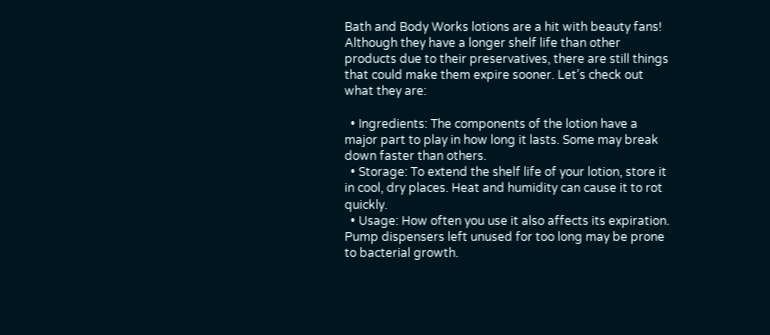Bath and Body Works lotions are a hit with beauty fans! Although they have a longer shelf life than other products due to their preservatives, there are still things that could make them expire sooner. Let’s check out what they are:

  • Ingredients: The components of the lotion have a major part to play in how long it lasts. Some may break down faster than others.
  • Storage: To extend the shelf life of your lotion, store it in cool, dry places. Heat and humidity can cause it to rot quickly.
  • Usage: How often you use it also affects its expiration. Pump dispensers left unused for too long may be prone to bacterial growth.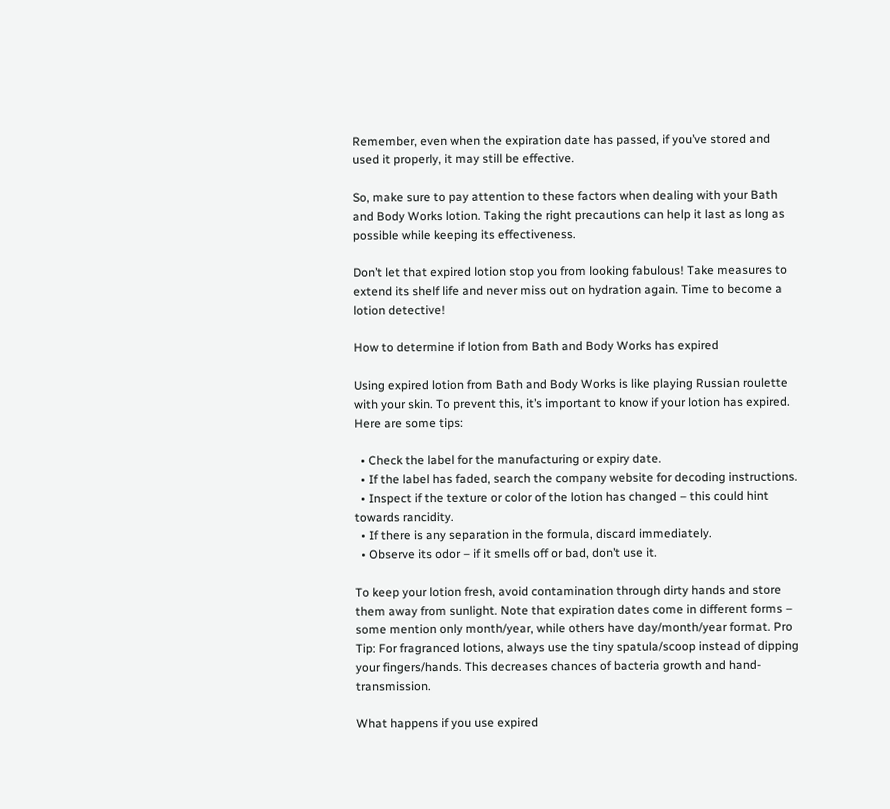Remember, even when the expiration date has passed, if you’ve stored and used it properly, it may still be effective.

So, make sure to pay attention to these factors when dealing with your Bath and Body Works lotion. Taking the right precautions can help it last as long as possible while keeping its effectiveness.

Don’t let that expired lotion stop you from looking fabulous! Take measures to extend its shelf life and never miss out on hydration again. Time to become a lotion detective!

How to determine if lotion from Bath and Body Works has expired

Using expired lotion from Bath and Body Works is like playing Russian roulette with your skin. To prevent this, it’s important to know if your lotion has expired. Here are some tips:

  • Check the label for the manufacturing or expiry date.
  • If the label has faded, search the company website for decoding instructions.
  • Inspect if the texture or color of the lotion has changed – this could hint towards rancidity.
  • If there is any separation in the formula, discard immediately.
  • Observe its odor – if it smells off or bad, don’t use it.

To keep your lotion fresh, avoid contamination through dirty hands and store them away from sunlight. Note that expiration dates come in different forms – some mention only month/year, while others have day/month/year format. Pro Tip: For fragranced lotions, always use the tiny spatula/scoop instead of dipping your fingers/hands. This decreases chances of bacteria growth and hand-transmission.

What happens if you use expired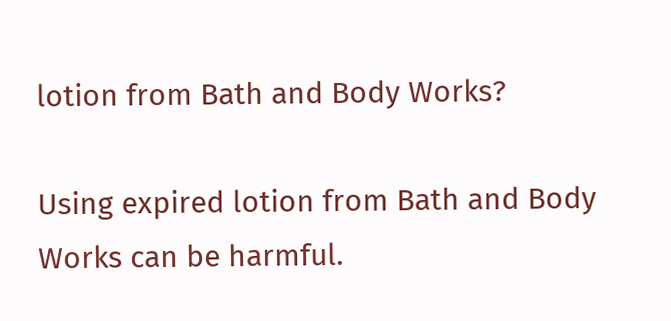lotion from Bath and Body Works?

Using expired lotion from Bath and Body Works can be harmful.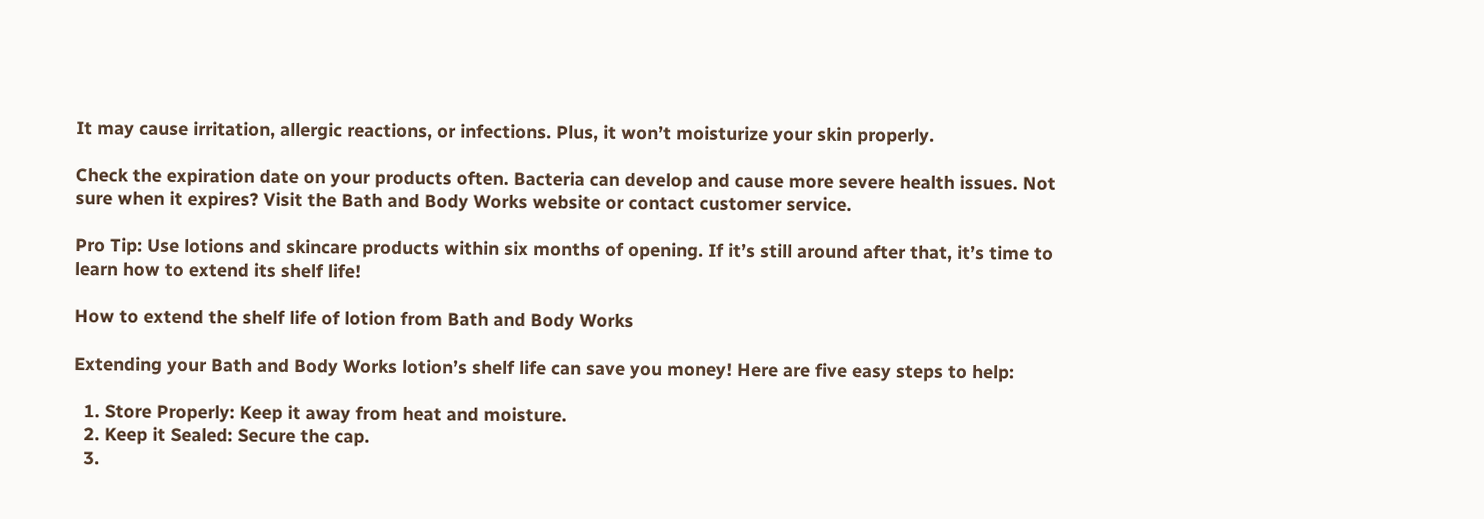It may cause irritation, allergic reactions, or infections. Plus, it won’t moisturize your skin properly.

Check the expiration date on your products often. Bacteria can develop and cause more severe health issues. Not sure when it expires? Visit the Bath and Body Works website or contact customer service.

Pro Tip: Use lotions and skincare products within six months of opening. If it’s still around after that, it’s time to learn how to extend its shelf life!

How to extend the shelf life of lotion from Bath and Body Works

Extending your Bath and Body Works lotion’s shelf life can save you money! Here are five easy steps to help:

  1. Store Properly: Keep it away from heat and moisture.
  2. Keep it Sealed: Secure the cap.
  3.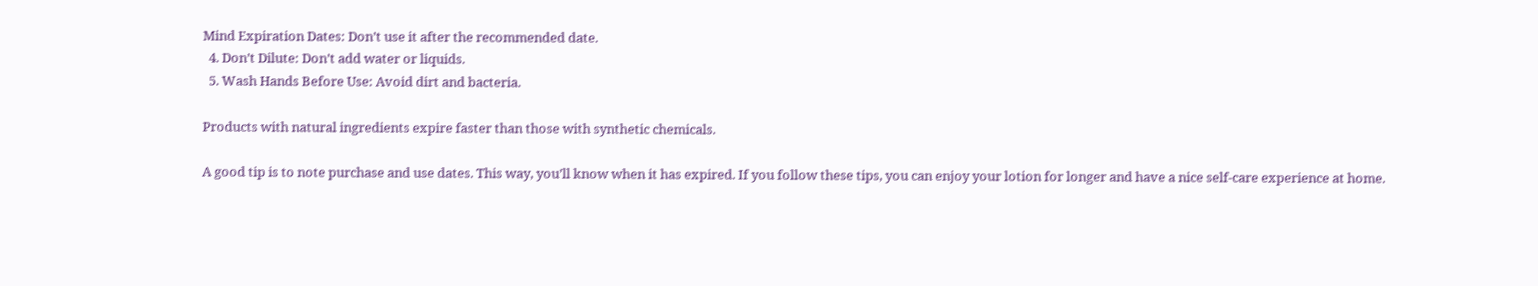Mind Expiration Dates: Don’t use it after the recommended date.
  4. Don’t Dilute: Don’t add water or liquids.
  5. Wash Hands Before Use: Avoid dirt and bacteria.

Products with natural ingredients expire faster than those with synthetic chemicals.

A good tip is to note purchase and use dates. This way, you’ll know when it has expired. If you follow these tips, you can enjoy your lotion for longer and have a nice self-care experience at home.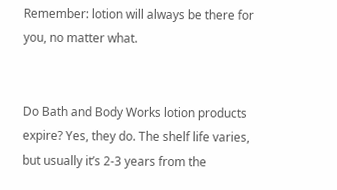Remember: lotion will always be there for you, no matter what.


Do Bath and Body Works lotion products expire? Yes, they do. The shelf life varies, but usually it’s 2-3 years from the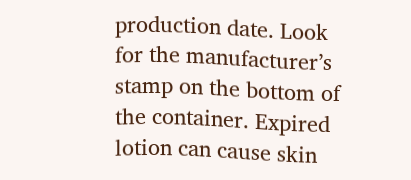production date. Look for the manufacturer’s stamp on the bottom of the container. Expired lotion can cause skin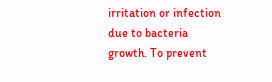irritation or infection due to bacteria growth. To prevent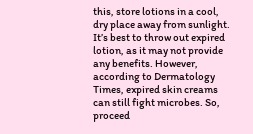this, store lotions in a cool, dry place away from sunlight. It’s best to throw out expired lotion, as it may not provide any benefits. However, according to Dermatology Times, expired skin creams can still fight microbes. So, proceed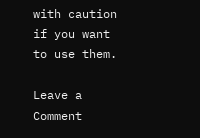with caution if you want to use them.

Leave a Comment